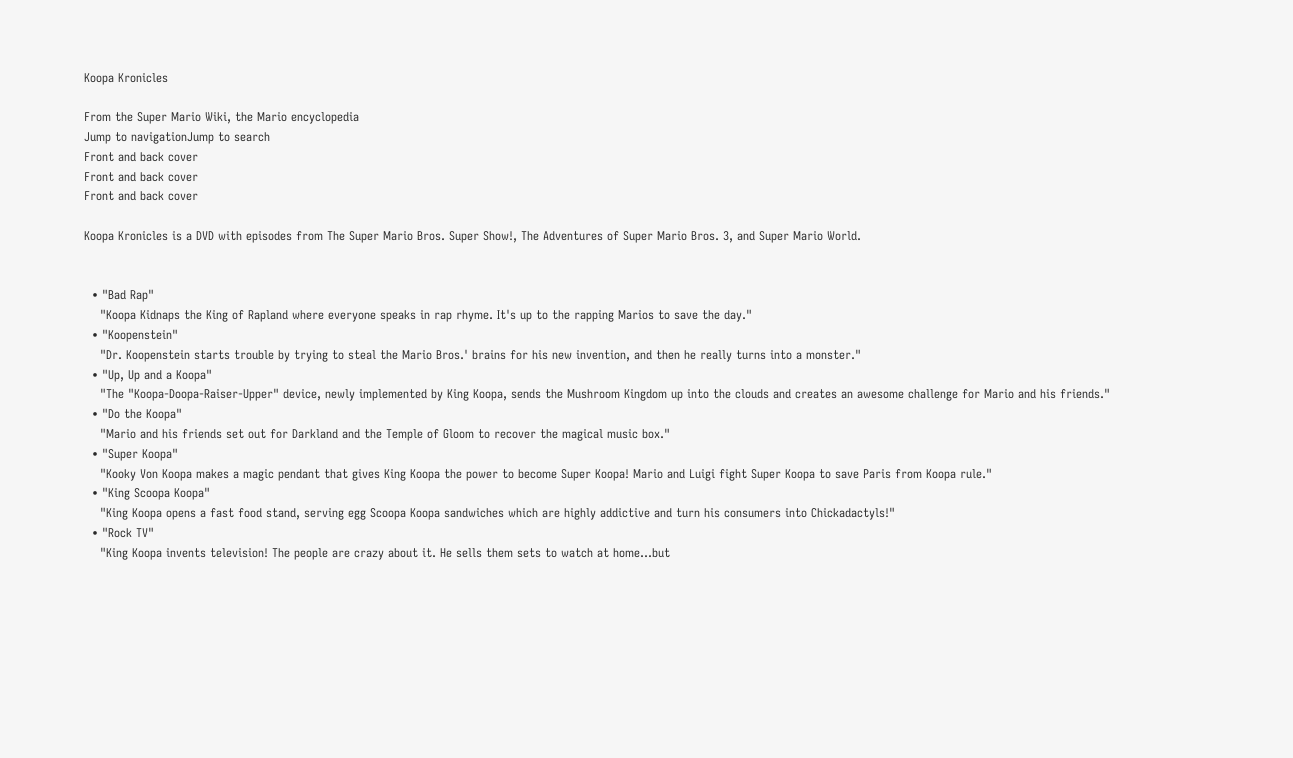Koopa Kronicles

From the Super Mario Wiki, the Mario encyclopedia
Jump to navigationJump to search
Front and back cover
Front and back cover
Front and back cover

Koopa Kronicles is a DVD with episodes from The Super Mario Bros. Super Show!, The Adventures of Super Mario Bros. 3, and Super Mario World.


  • "Bad Rap"
    "Koopa Kidnaps the King of Rapland where everyone speaks in rap rhyme. It's up to the rapping Marios to save the day."
  • "Koopenstein"
    "Dr. Koopenstein starts trouble by trying to steal the Mario Bros.' brains for his new invention, and then he really turns into a monster."
  • "Up, Up and a Koopa"
    "The "Koopa-Doopa-Raiser-Upper" device, newly implemented by King Koopa, sends the Mushroom Kingdom up into the clouds and creates an awesome challenge for Mario and his friends."
  • "Do the Koopa"
    "Mario and his friends set out for Darkland and the Temple of Gloom to recover the magical music box."
  • "Super Koopa"
    "Kooky Von Koopa makes a magic pendant that gives King Koopa the power to become Super Koopa! Mario and Luigi fight Super Koopa to save Paris from Koopa rule."
  • "King Scoopa Koopa"
    "King Koopa opens a fast food stand, serving egg Scoopa Koopa sandwiches which are highly addictive and turn his consumers into Chickadactyls!"
  • "Rock TV"
    "King Koopa invents television! The people are crazy about it. He sells them sets to watch at home...but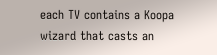each TV contains a Koopa wizard that casts an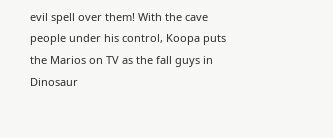evil spell over them! With the cave people under his control, Koopa puts the Marios on TV as the fall guys in Dinosaur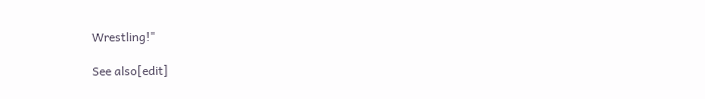Wrestling!"

See also[edit]